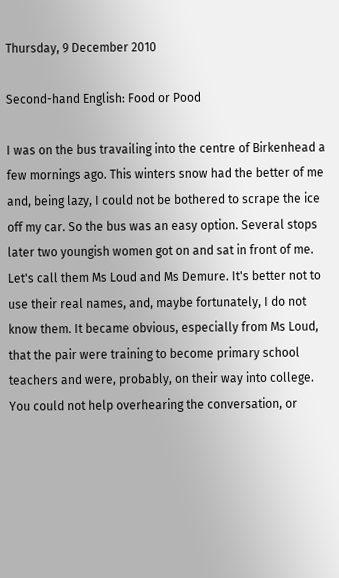Thursday, 9 December 2010

Second-hand English: Food or Pood

I was on the bus travailing into the centre of Birkenhead a few mornings ago. This winters snow had the better of me and, being lazy, I could not be bothered to scrape the ice off my car. So the bus was an easy option. Several stops later two youngish women got on and sat in front of me. Let's call them Ms Loud and Ms Demure. It's better not to use their real names, and, maybe fortunately, I do not know them. It became obvious, especially from Ms Loud, that the pair were training to become primary school teachers and were, probably, on their way into college. You could not help overhearing the conversation, or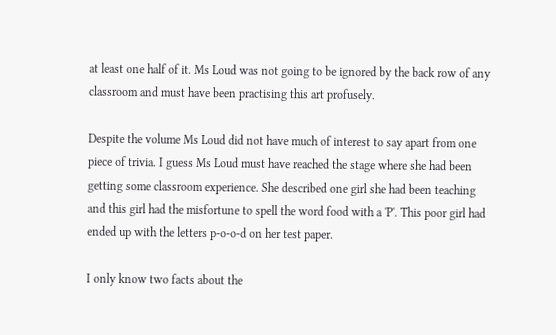at least one half of it. Ms Loud was not going to be ignored by the back row of any classroom and must have been practising this art profusely.

Despite the volume Ms Loud did not have much of interest to say apart from one piece of trivia. I guess Ms Loud must have reached the stage where she had been getting some classroom experience. She described one girl she had been teaching and this girl had the misfortune to spell the word food with a 'P'. This poor girl had ended up with the letters p-o-o-d on her test paper.

I only know two facts about the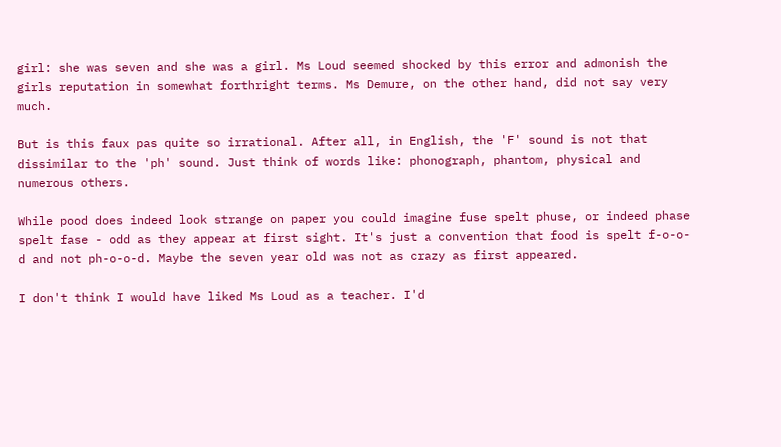girl: she was seven and she was a girl. Ms Loud seemed shocked by this error and admonish the girls reputation in somewhat forthright terms. Ms Demure, on the other hand, did not say very much.

But is this faux pas quite so irrational. After all, in English, the 'F' sound is not that dissimilar to the 'ph' sound. Just think of words like: phonograph, phantom, physical and numerous others.

While pood does indeed look strange on paper you could imagine fuse spelt phuse, or indeed phase spelt fase - odd as they appear at first sight. It's just a convention that food is spelt f-o-o-d and not ph-o-o-d. Maybe the seven year old was not as crazy as first appeared.

I don't think I would have liked Ms Loud as a teacher. I'd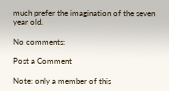much prefer the imagination of the seven year old.

No comments:

Post a Comment

Note: only a member of this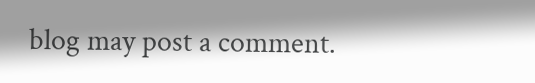blog may post a comment.